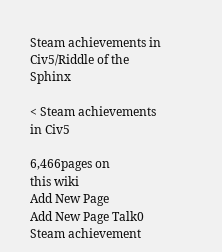Steam achievements in Civ5/Riddle of the Sphinx

< Steam achievements in Civ5

6,466pages on
this wiki
Add New Page
Add New Page Talk0
Steam achievement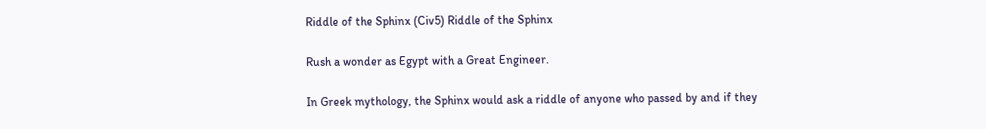Riddle of the Sphinx (Civ5) Riddle of the Sphinx

Rush a wonder as Egypt with a Great Engineer.

In Greek mythology, the Sphinx would ask a riddle of anyone who passed by and if they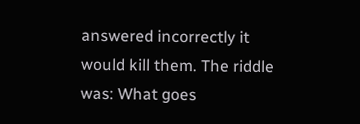answered incorrectly it would kill them. The riddle was: What goes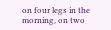on four legs in the morning, on two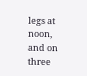legs at noon, and on three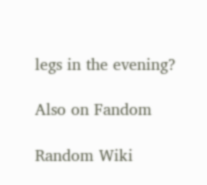legs in the evening?

Also on Fandom

Random Wiki